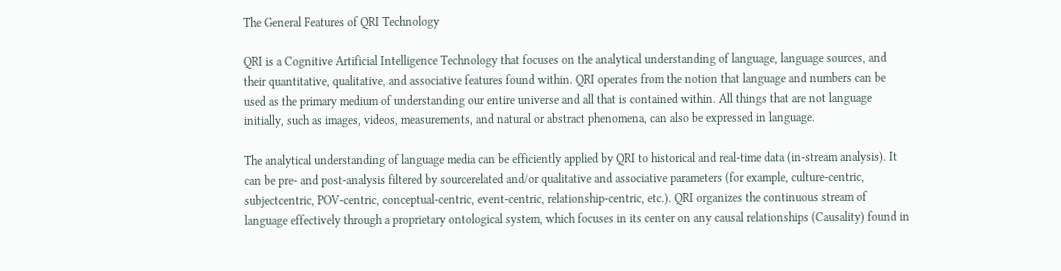The General Features of QRI Technology

QRI is a Cognitive Artificial Intelligence Technology that focuses on the analytical understanding of language, language sources, and their quantitative, qualitative, and associative features found within. QRI operates from the notion that language and numbers can be used as the primary medium of understanding our entire universe and all that is contained within. All things that are not language initially, such as images, videos, measurements, and natural or abstract phenomena, can also be expressed in language.

The analytical understanding of language media can be efficiently applied by QRI to historical and real-time data (in-stream analysis). It can be pre- and post-analysis filtered by sourcerelated and/or qualitative and associative parameters (for example, culture-centric, subjectcentric, POV-centric, conceptual-centric, event-centric, relationship-centric, etc.). QRI organizes the continuous stream of language effectively through a proprietary ontological system, which focuses in its center on any causal relationships (Causality) found in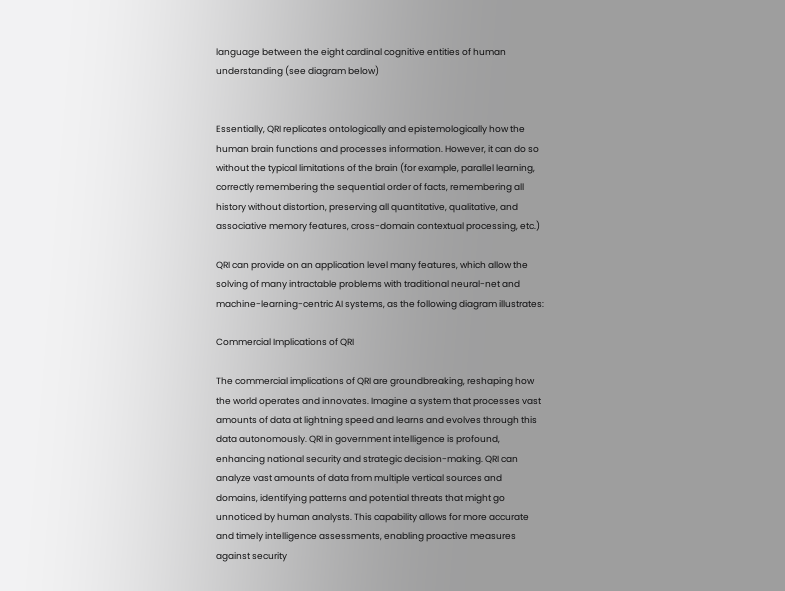language between the eight cardinal cognitive entities of human understanding (see diagram below)


Essentially, QRI replicates ontologically and epistemologically how the human brain functions and processes information. However, it can do so without the typical limitations of the brain (for example, parallel learning, correctly remembering the sequential order of facts, remembering all history without distortion, preserving all quantitative, qualitative, and associative memory features, cross-domain contextual processing, etc.)

QRI can provide on an application level many features, which allow the solving of many intractable problems with traditional neural-net and machine-learning-centric AI systems, as the following diagram illustrates:

Commercial Implications of QRI

The commercial implications of QRI are groundbreaking, reshaping how the world operates and innovates. Imagine a system that processes vast amounts of data at lightning speed and learns and evolves through this data autonomously. QRI in government intelligence is profound, enhancing national security and strategic decision-making. QRI can analyze vast amounts of data from multiple vertical sources and domains, identifying patterns and potential threats that might go unnoticed by human analysts. This capability allows for more accurate and timely intelligence assessments, enabling proactive measures against security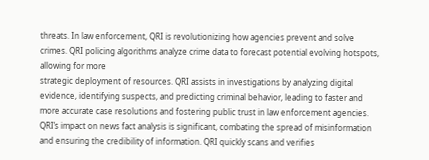threats. In law enforcement, QRI is revolutionizing how agencies prevent and solve crimes. QRI policing algorithms analyze crime data to forecast potential evolving hotspots, allowing for more
strategic deployment of resources. QRI assists in investigations by analyzing digital evidence, identifying suspects, and predicting criminal behavior, leading to faster and more accurate case resolutions and fostering public trust in law enforcement agencies. QRI’s impact on news fact analysis is significant, combating the spread of misinformation and ensuring the credibility of information. QRI quickly scans and verifies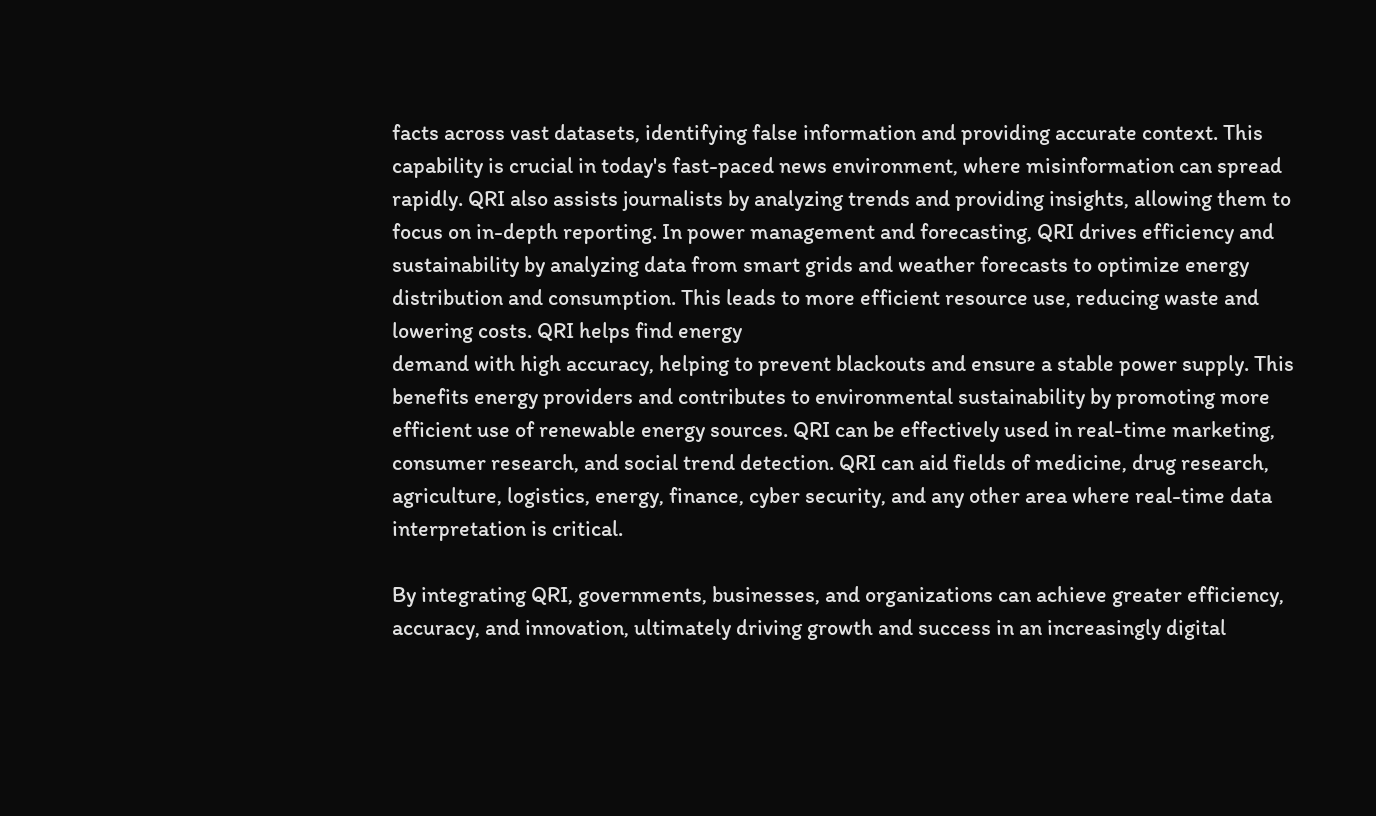facts across vast datasets, identifying false information and providing accurate context. This capability is crucial in today's fast-paced news environment, where misinformation can spread rapidly. QRI also assists journalists by analyzing trends and providing insights, allowing them to focus on in-depth reporting. In power management and forecasting, QRI drives efficiency and sustainability by analyzing data from smart grids and weather forecasts to optimize energy distribution and consumption. This leads to more efficient resource use, reducing waste and lowering costs. QRI helps find energy
demand with high accuracy, helping to prevent blackouts and ensure a stable power supply. This benefits energy providers and contributes to environmental sustainability by promoting more efficient use of renewable energy sources. QRI can be effectively used in real-time marketing, consumer research, and social trend detection. QRI can aid fields of medicine, drug research, agriculture, logistics, energy, finance, cyber security, and any other area where real-time data interpretation is critical.

By integrating QRI, governments, businesses, and organizations can achieve greater efficiency, accuracy, and innovation, ultimately driving growth and success in an increasingly digital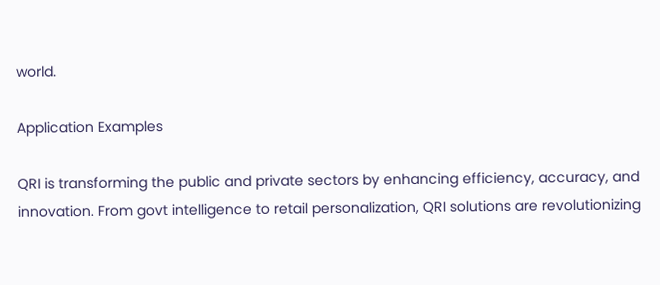world.

Application Examples

QRI is transforming the public and private sectors by enhancing efficiency, accuracy, and innovation. From govt intelligence to retail personalization, QRI solutions are revolutionizing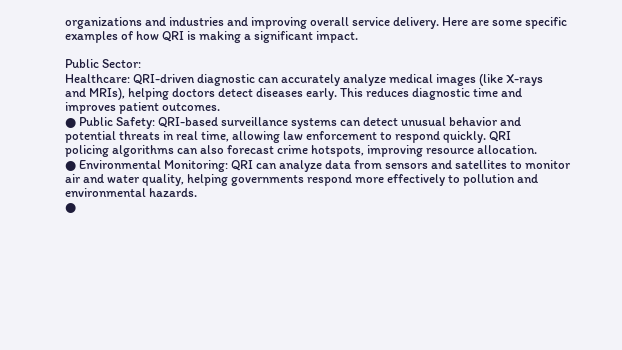organizations and industries and improving overall service delivery. Here are some specific examples of how QRI is making a significant impact.

Public Sector:
Healthcare: QRI-driven diagnostic can accurately analyze medical images (like X-rays
and MRIs), helping doctors detect diseases early. This reduces diagnostic time and
improves patient outcomes.
● Public Safety: QRI-based surveillance systems can detect unusual behavior and
potential threats in real time, allowing law enforcement to respond quickly. QRI
policing algorithms can also forecast crime hotspots, improving resource allocation.
● Environmental Monitoring: QRI can analyze data from sensors and satellites to monitor
air and water quality, helping governments respond more effectively to pollution and
environmental hazards.
●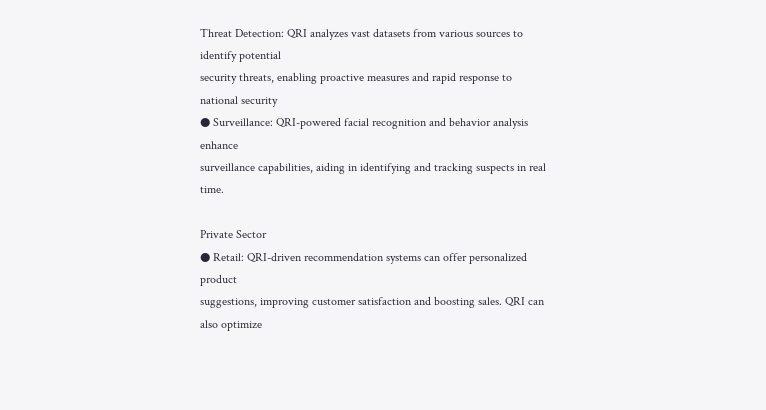Threat Detection: QRI analyzes vast datasets from various sources to identify potential
security threats, enabling proactive measures and rapid response to national security
● Surveillance: QRI-powered facial recognition and behavior analysis enhance
surveillance capabilities, aiding in identifying and tracking suspects in real time.

Private Sector
● Retail: QRI-driven recommendation systems can offer personalized product
suggestions, improving customer satisfaction and boosting sales. QRI can also optimize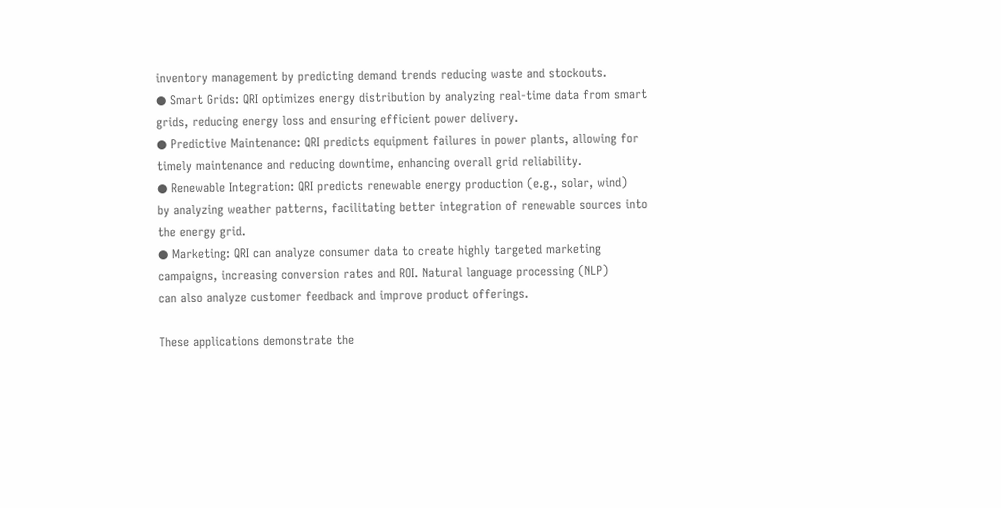inventory management by predicting demand trends reducing waste and stockouts.
● Smart Grids: QRI optimizes energy distribution by analyzing real-time data from smart
grids, reducing energy loss and ensuring efficient power delivery.
● Predictive Maintenance: QRI predicts equipment failures in power plants, allowing for
timely maintenance and reducing downtime, enhancing overall grid reliability.
● Renewable Integration: QRI predicts renewable energy production (e.g., solar, wind)
by analyzing weather patterns, facilitating better integration of renewable sources into
the energy grid.
● Marketing: QRI can analyze consumer data to create highly targeted marketing
campaigns, increasing conversion rates and ROI. Natural language processing (NLP)
can also analyze customer feedback and improve product offerings.

These applications demonstrate the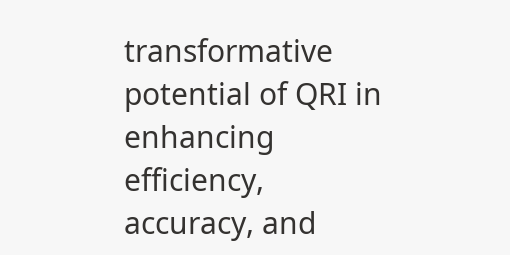transformative potential of QRI in enhancing efficiency, accuracy, and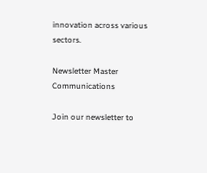innovation across various sectors.

Newsletter Master Communications

Join our newsletter to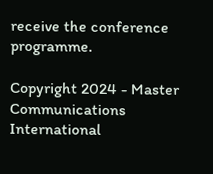receive the conference programme.

Copyright 2024 - Master Communications International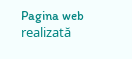Pagina web realizată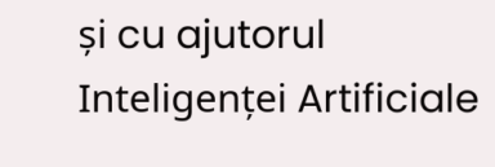și cu ajutorul Inteligenței Artificiale